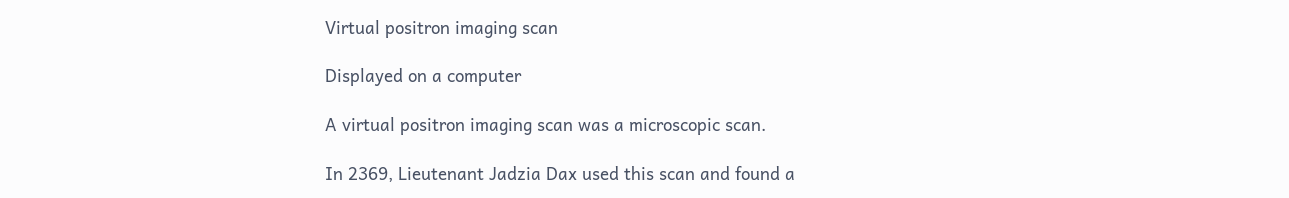Virtual positron imaging scan

Displayed on a computer

A virtual positron imaging scan was a microscopic scan.

In 2369, Lieutenant Jadzia Dax used this scan and found a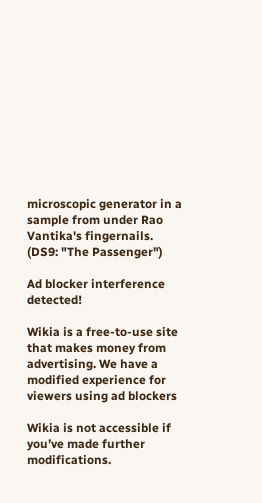microscopic generator in a sample from under Rao Vantika's fingernails. (DS9: "The Passenger")

Ad blocker interference detected!

Wikia is a free-to-use site that makes money from advertising. We have a modified experience for viewers using ad blockers

Wikia is not accessible if you’ve made further modifications.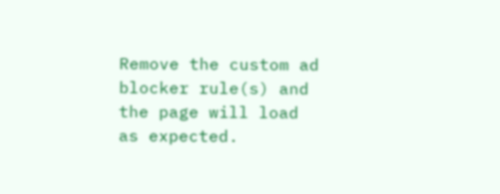Remove the custom ad blocker rule(s) and the page will load as expected.